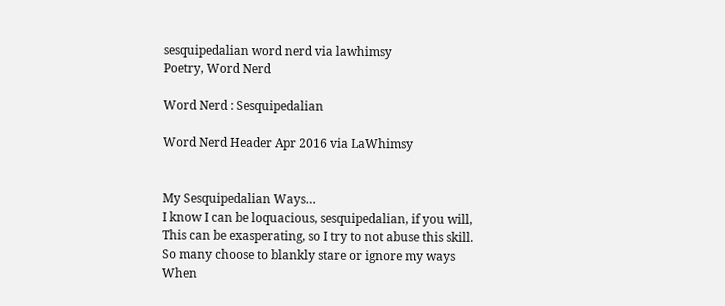sesquipedalian word nerd via lawhimsy
Poetry, Word Nerd

Word Nerd : Sesquipedalian

Word Nerd Header Apr 2016 via LaWhimsy


My Sesquipedalian Ways…
I know I can be loquacious, sesquipedalian, if you will,
This can be exasperating, so I try to not abuse this skill.
So many choose to blankly stare or ignore my ways
When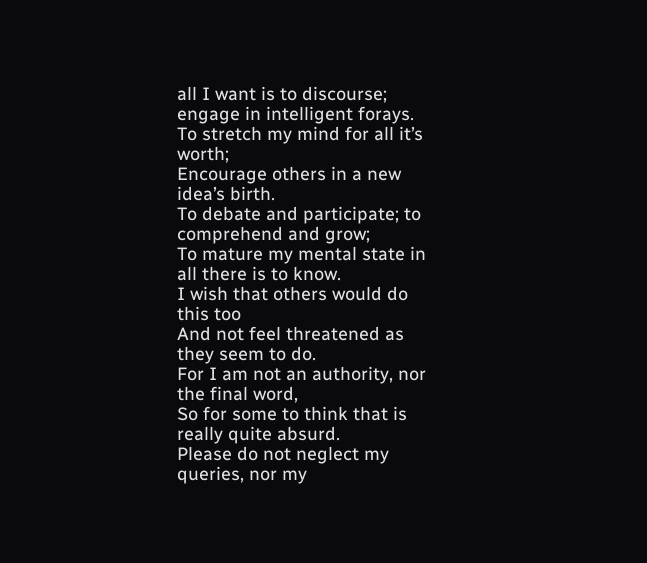all I want is to discourse; engage in intelligent forays.
To stretch my mind for all it’s worth;
Encourage others in a new idea’s birth.
To debate and participate; to comprehend and grow;
To mature my mental state in all there is to know.
I wish that others would do this too
And not feel threatened as they seem to do.
For I am not an authority, nor the final word,
So for some to think that is really quite absurd.
Please do not neglect my queries, nor my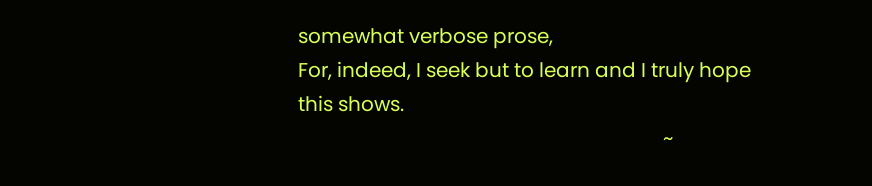somewhat verbose prose,
For, indeed, I seek but to learn and I truly hope this shows.
                                                                         ~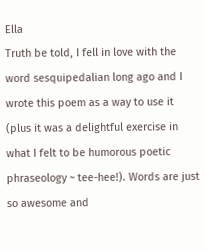Ella
Truth be told, I fell in love with the word sesquipedalian long ago and I wrote this poem as a way to use it (plus it was a delightful exercise in what I felt to be humorous poetic phraseology ~ tee-hee!). Words are just so awesome and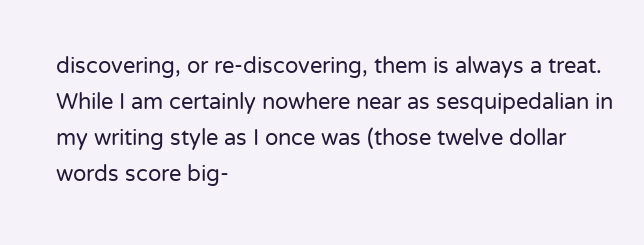discovering, or re-discovering, them is always a treat. While I am certainly nowhere near as sesquipedalian in my writing style as I once was (those twelve dollar words score big-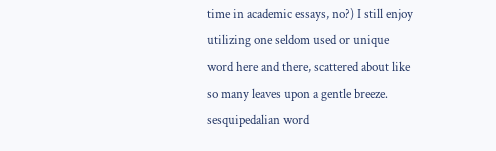time in academic essays, no?) I still enjoy utilizing one seldom used or unique word here and there, scattered about like so many leaves upon a gentle breeze.
sesquipedalian word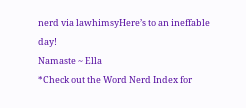nerd via lawhimsyHere’s to an ineffable day!
Namaste ~ Ella
*Check out the Word Nerd Index for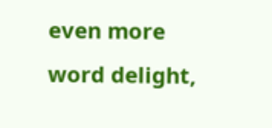even more word delight,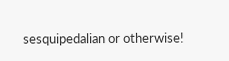sesquipedalian or otherwise!